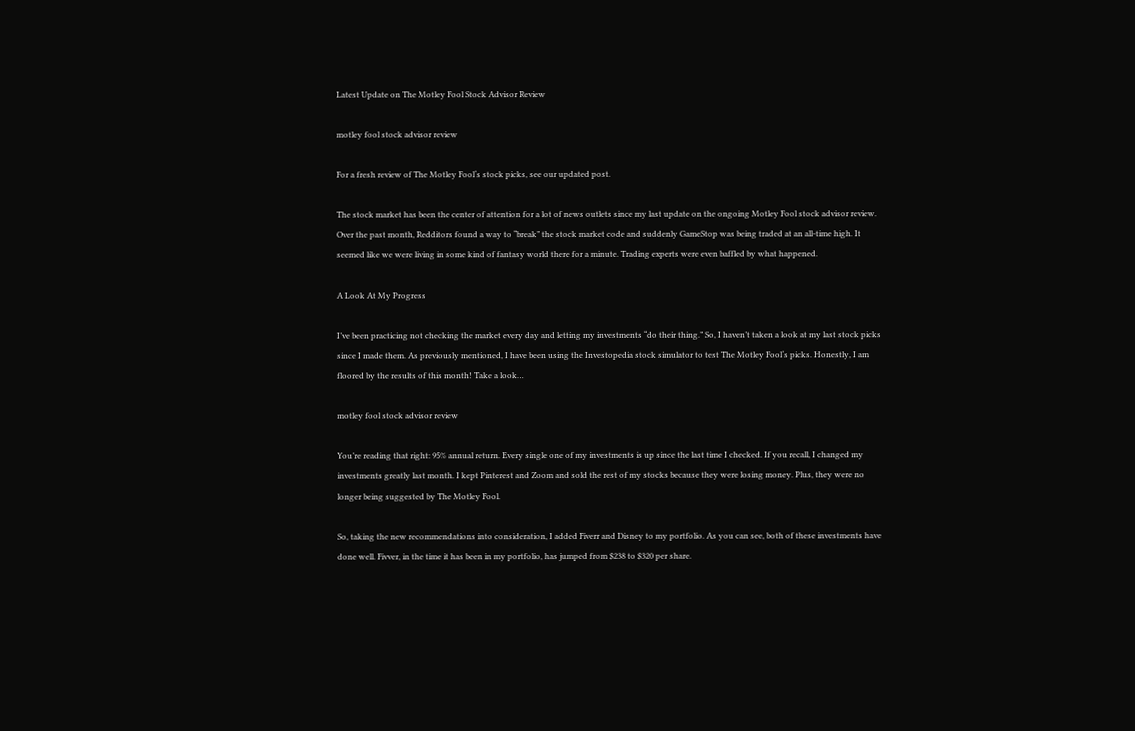Latest Update on The Motley Fool Stock Advisor Review

motley fool stock advisor review

For a fresh review of The Motley Fool‘s stock picks, see our updated post.

The stock market has been the center of attention for a lot of news outlets since my last update on the ongoing Motley Fool stock advisor review. Over the past month, Redditors found a way to “break” the stock market code and suddenly GameStop was being traded at an all-time high. It seemed like we were living in some kind of fantasy world there for a minute. Trading experts were even baffled by what happened.

A Look At My Progress

I’ve been practicing not checking the market every day and letting my investments “do their thing.” So, I haven’t taken a look at my last stock picks since I made them. As previously mentioned, I have been using the Investopedia stock simulator to test The Motley Fool‘s picks. Honestly, I am floored by the results of this month! Take a look…

motley fool stock advisor review

You’re reading that right: 95% annual return. Every single one of my investments is up since the last time I checked. If you recall, I changed my investments greatly last month. I kept Pinterest and Zoom and sold the rest of my stocks because they were losing money. Plus, they were no longer being suggested by The Motley Fool.

So, taking the new recommendations into consideration, I added Fiverr and Disney to my portfolio. As you can see, both of these investments have done well. Fivver, in the time it has been in my portfolio, has jumped from $238 to $320 per share.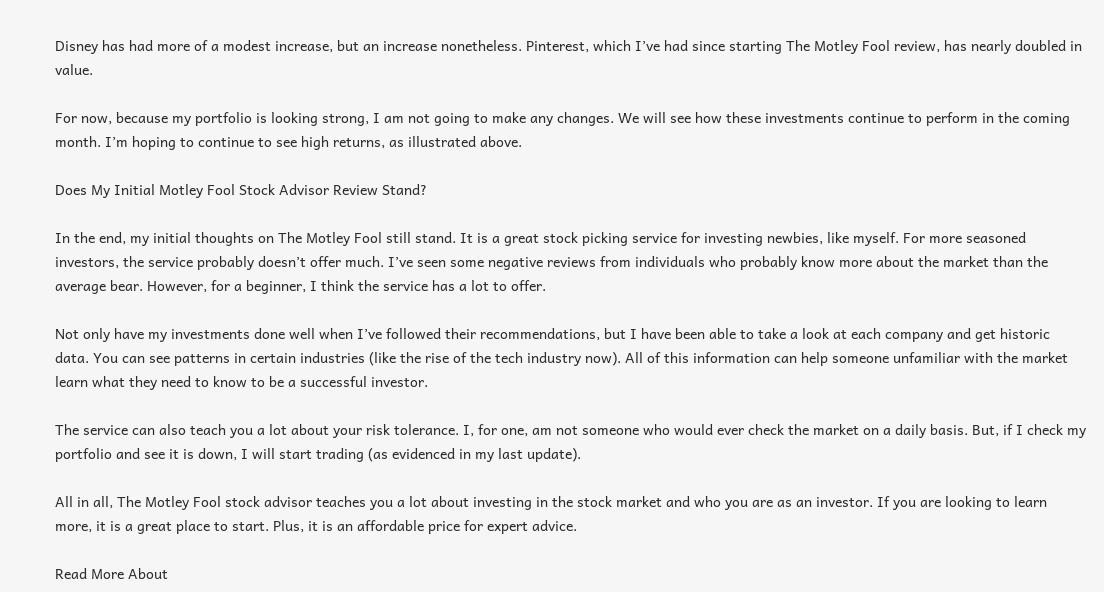Disney has had more of a modest increase, but an increase nonetheless. Pinterest, which I’ve had since starting The Motley Fool review, has nearly doubled in value.

For now, because my portfolio is looking strong, I am not going to make any changes. We will see how these investments continue to perform in the coming month. I’m hoping to continue to see high returns, as illustrated above.

Does My Initial Motley Fool Stock Advisor Review Stand?

In the end, my initial thoughts on The Motley Fool still stand. It is a great stock picking service for investing newbies, like myself. For more seasoned investors, the service probably doesn’t offer much. I’ve seen some negative reviews from individuals who probably know more about the market than the average bear. However, for a beginner, I think the service has a lot to offer.

Not only have my investments done well when I’ve followed their recommendations, but I have been able to take a look at each company and get historic data. You can see patterns in certain industries (like the rise of the tech industry now). All of this information can help someone unfamiliar with the market learn what they need to know to be a successful investor.

The service can also teach you a lot about your risk tolerance. I, for one, am not someone who would ever check the market on a daily basis. But, if I check my portfolio and see it is down, I will start trading (as evidenced in my last update).

All in all, The Motley Fool stock advisor teaches you a lot about investing in the stock market and who you are as an investor. If you are looking to learn more, it is a great place to start. Plus, it is an affordable price for expert advice.

Read More About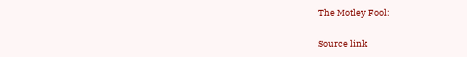The Motley Fool:

Source link